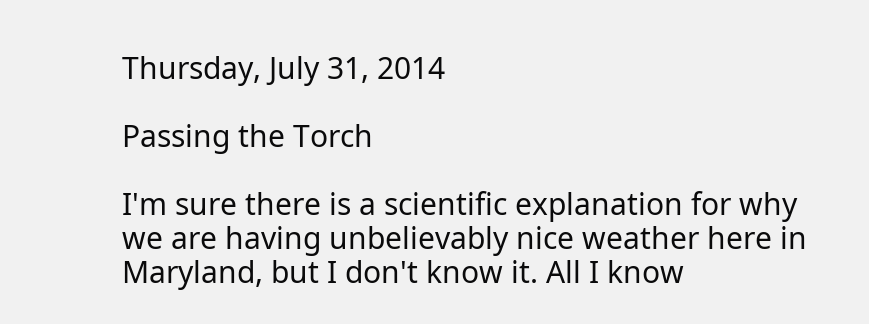Thursday, July 31, 2014

Passing the Torch

I'm sure there is a scientific explanation for why we are having unbelievably nice weather here in Maryland, but I don't know it. All I know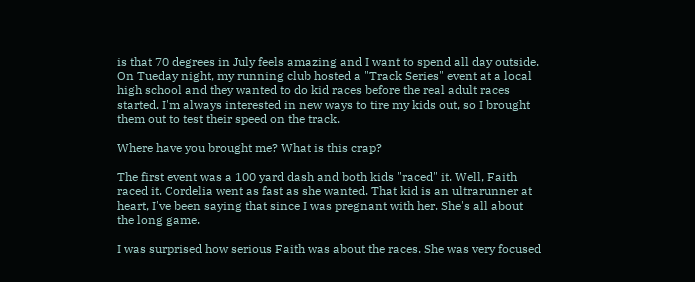is that 70 degrees in July feels amazing and I want to spend all day outside. On Tueday night, my running club hosted a "Track Series" event at a local high school and they wanted to do kid races before the real adult races started. I'm always interested in new ways to tire my kids out, so I brought them out to test their speed on the track.

Where have you brought me? What is this crap?

The first event was a 100 yard dash and both kids "raced" it. Well, Faith raced it. Cordelia went as fast as she wanted. That kid is an ultrarunner at heart, I've been saying that since I was pregnant with her. She's all about the long game.

I was surprised how serious Faith was about the races. She was very focused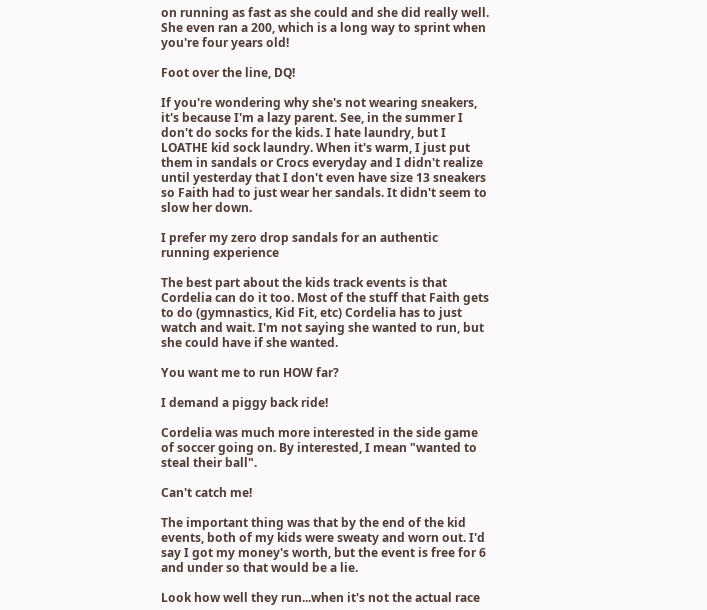on running as fast as she could and she did really well. She even ran a 200, which is a long way to sprint when you're four years old!

Foot over the line, DQ!

If you're wondering why she's not wearing sneakers, it's because I'm a lazy parent. See, in the summer I don't do socks for the kids. I hate laundry, but I LOATHE kid sock laundry. When it's warm, I just put them in sandals or Crocs everyday and I didn't realize until yesterday that I don't even have size 13 sneakers so Faith had to just wear her sandals. It didn't seem to slow her down.

I prefer my zero drop sandals for an authentic running experience

The best part about the kids track events is that Cordelia can do it too. Most of the stuff that Faith gets to do (gymnastics, Kid Fit, etc) Cordelia has to just watch and wait. I'm not saying she wanted to run, but she could have if she wanted.

You want me to run HOW far?

I demand a piggy back ride!

Cordelia was much more interested in the side game of soccer going on. By interested, I mean "wanted to steal their ball".

Can't catch me!

The important thing was that by the end of the kid events, both of my kids were sweaty and worn out. I'd say I got my money's worth, but the event is free for 6 and under so that would be a lie.

Look how well they run...when it's not the actual race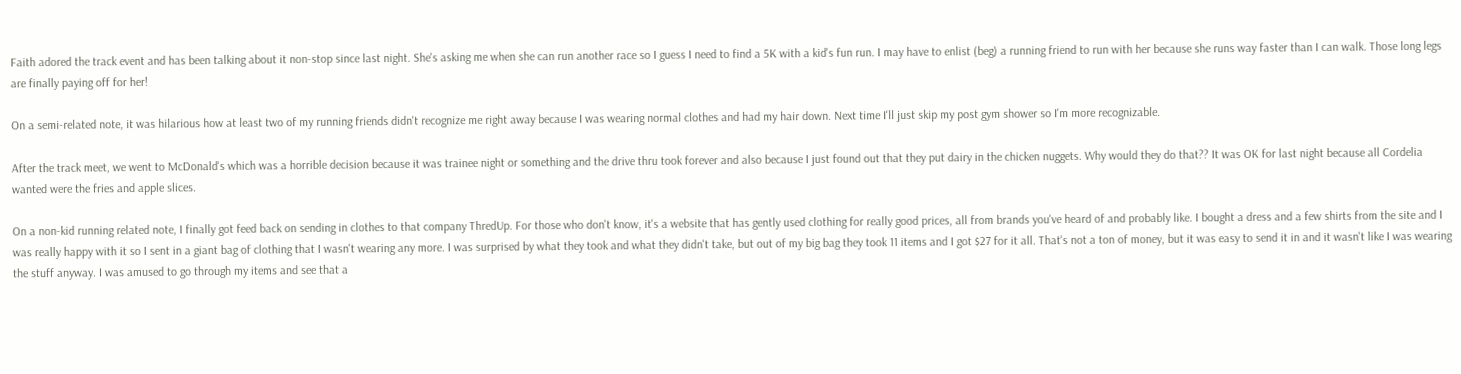Faith adored the track event and has been talking about it non-stop since last night. She's asking me when she can run another race so I guess I need to find a 5K with a kid's fun run. I may have to enlist (beg) a running friend to run with her because she runs way faster than I can walk. Those long legs are finally paying off for her!

On a semi-related note, it was hilarious how at least two of my running friends didn't recognize me right away because I was wearing normal clothes and had my hair down. Next time I'll just skip my post gym shower so I'm more recognizable.

After the track meet, we went to McDonald's which was a horrible decision because it was trainee night or something and the drive thru took forever and also because I just found out that they put dairy in the chicken nuggets. Why would they do that?? It was OK for last night because all Cordelia wanted were the fries and apple slices.

On a non-kid running related note, I finally got feed back on sending in clothes to that company ThredUp. For those who don't know, it's a website that has gently used clothing for really good prices, all from brands you've heard of and probably like. I bought a dress and a few shirts from the site and I was really happy with it so I sent in a giant bag of clothing that I wasn't wearing any more. I was surprised by what they took and what they didn't take, but out of my big bag they took 11 items and I got $27 for it all. That's not a ton of money, but it was easy to send it in and it wasn't like I was wearing the stuff anyway. I was amused to go through my items and see that a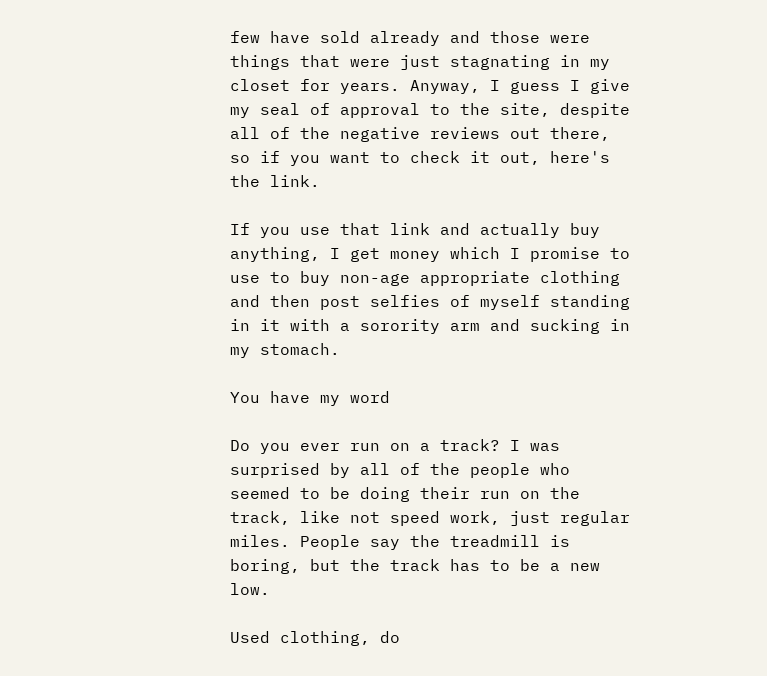few have sold already and those were things that were just stagnating in my closet for years. Anyway, I guess I give my seal of approval to the site, despite all of the negative reviews out there, so if you want to check it out, here's the link.

If you use that link and actually buy anything, I get money which I promise to use to buy non-age appropriate clothing and then post selfies of myself standing in it with a sorority arm and sucking in my stomach.

You have my word

Do you ever run on a track? I was surprised by all of the people who seemed to be doing their run on the track, like not speed work, just regular miles. People say the treadmill is boring, but the track has to be a new low.

Used clothing, do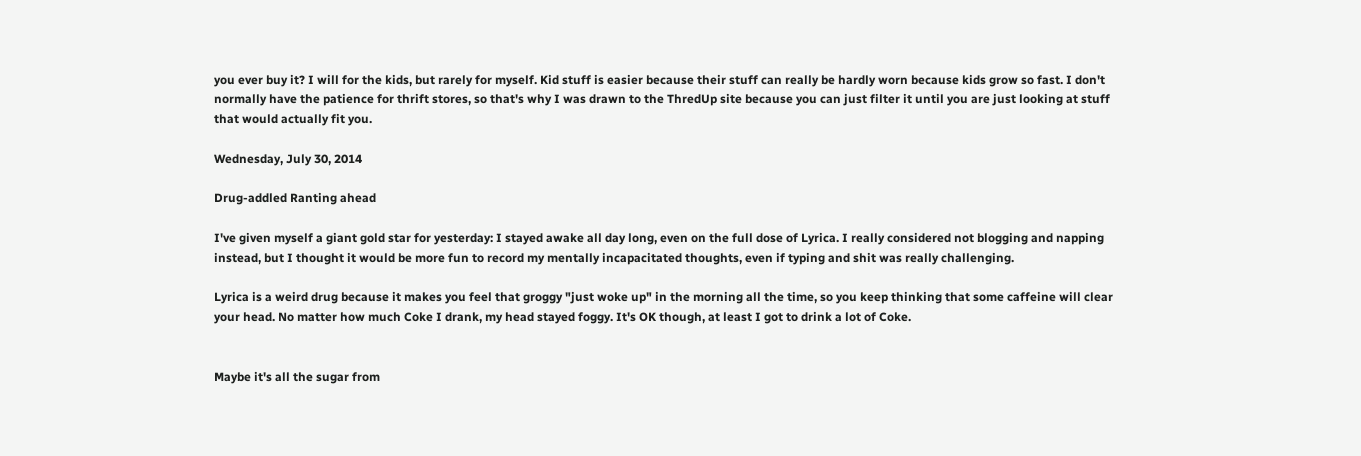you ever buy it? I will for the kids, but rarely for myself. Kid stuff is easier because their stuff can really be hardly worn because kids grow so fast. I don't normally have the patience for thrift stores, so that's why I was drawn to the ThredUp site because you can just filter it until you are just looking at stuff that would actually fit you.

Wednesday, July 30, 2014

Drug-addled Ranting ahead

I've given myself a giant gold star for yesterday: I stayed awake all day long, even on the full dose of Lyrica. I really considered not blogging and napping instead, but I thought it would be more fun to record my mentally incapacitated thoughts, even if typing and shit was really challenging.

Lyrica is a weird drug because it makes you feel that groggy "just woke up" in the morning all the time, so you keep thinking that some caffeine will clear your head. No matter how much Coke I drank, my head stayed foggy. It's OK though, at least I got to drink a lot of Coke.


Maybe it's all the sugar from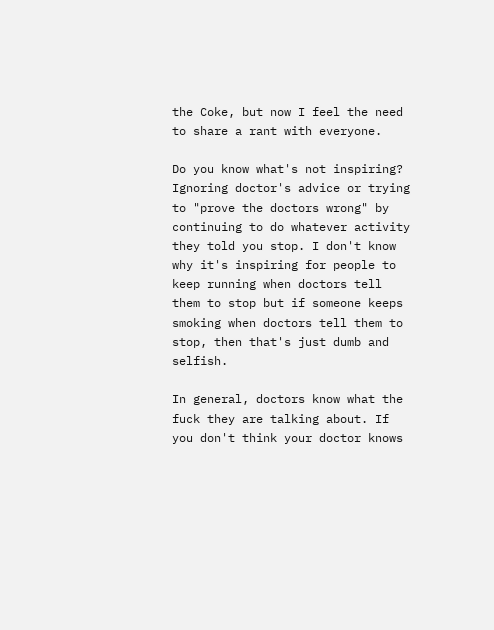the Coke, but now I feel the need to share a rant with everyone.

Do you know what's not inspiring? Ignoring doctor's advice or trying to "prove the doctors wrong" by continuing to do whatever activity they told you stop. I don't know why it's inspiring for people to keep running when doctors tell them to stop but if someone keeps smoking when doctors tell them to stop, then that's just dumb and selfish.

In general, doctors know what the fuck they are talking about. If you don't think your doctor knows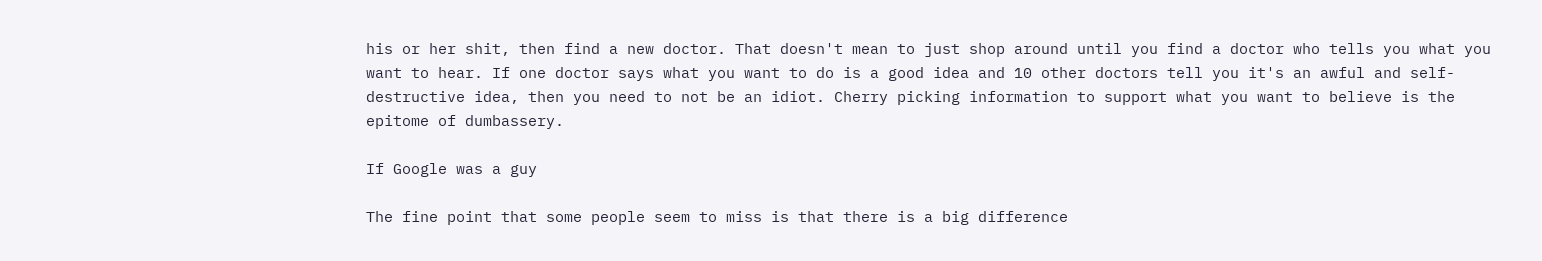his or her shit, then find a new doctor. That doesn't mean to just shop around until you find a doctor who tells you what you want to hear. If one doctor says what you want to do is a good idea and 10 other doctors tell you it's an awful and self-destructive idea, then you need to not be an idiot. Cherry picking information to support what you want to believe is the epitome of dumbassery.

If Google was a guy

The fine point that some people seem to miss is that there is a big difference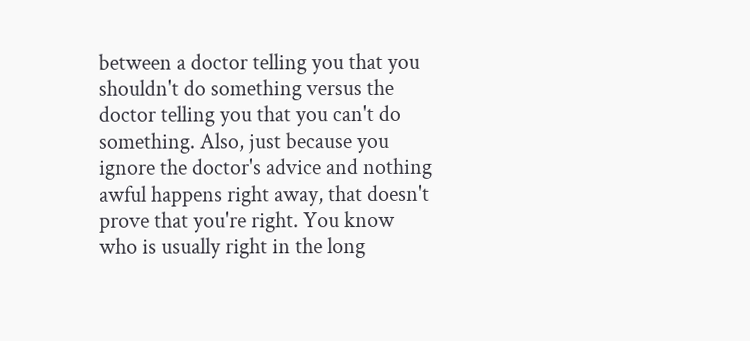between a doctor telling you that you shouldn't do something versus the doctor telling you that you can't do something. Also, just because you ignore the doctor's advice and nothing awful happens right away, that doesn't prove that you're right. You know who is usually right in the long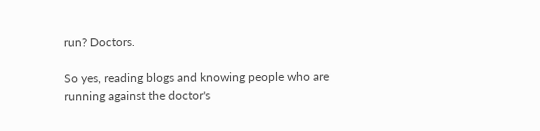run? Doctors.

So yes, reading blogs and knowing people who are running against the doctor's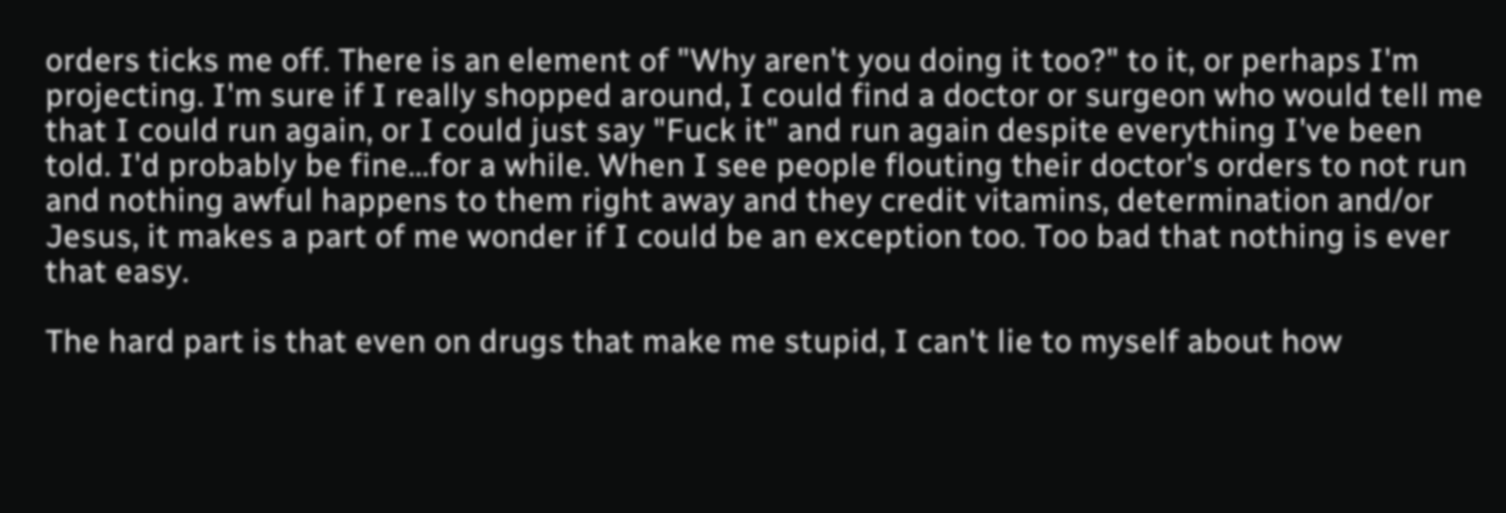orders ticks me off. There is an element of "Why aren't you doing it too?" to it, or perhaps I'm projecting. I'm sure if I really shopped around, I could find a doctor or surgeon who would tell me that I could run again, or I could just say "Fuck it" and run again despite everything I've been told. I'd probably be fine...for a while. When I see people flouting their doctor's orders to not run and nothing awful happens to them right away and they credit vitamins, determination and/or Jesus, it makes a part of me wonder if I could be an exception too. Too bad that nothing is ever that easy.

The hard part is that even on drugs that make me stupid, I can't lie to myself about how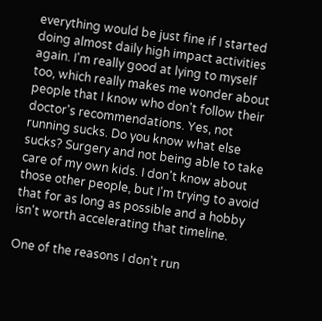everything would be just fine if I started doing almost daily high impact activities again. I'm really good at lying to myself too, which really makes me wonder about people that I know who don't follow their doctor's recommendations. Yes, not running sucks. Do you know what else sucks? Surgery and not being able to take care of my own kids. I don't know about those other people, but I'm trying to avoid that for as long as possible and a hobby isn't worth accelerating that timeline.

One of the reasons I don't run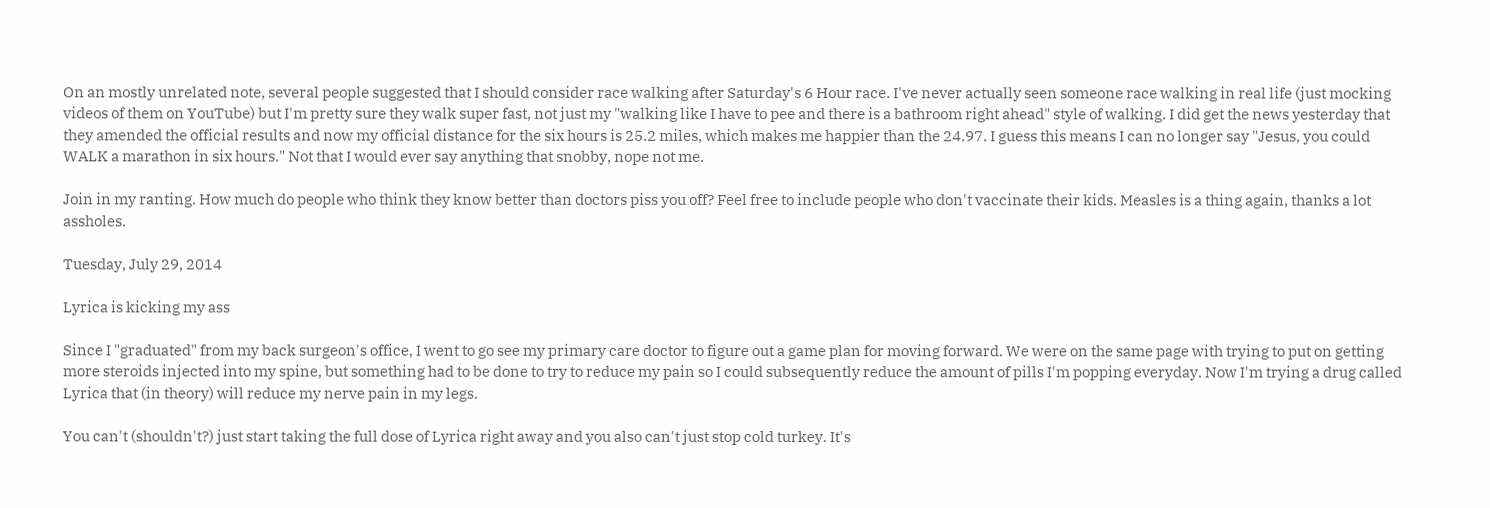On an mostly unrelated note, several people suggested that I should consider race walking after Saturday's 6 Hour race. I've never actually seen someone race walking in real life (just mocking videos of them on YouTube) but I'm pretty sure they walk super fast, not just my "walking like I have to pee and there is a bathroom right ahead" style of walking. I did get the news yesterday that they amended the official results and now my official distance for the six hours is 25.2 miles, which makes me happier than the 24.97. I guess this means I can no longer say "Jesus, you could WALK a marathon in six hours." Not that I would ever say anything that snobby, nope not me.

Join in my ranting. How much do people who think they know better than doctors piss you off? Feel free to include people who don't vaccinate their kids. Measles is a thing again, thanks a lot assholes.

Tuesday, July 29, 2014

Lyrica is kicking my ass

Since I "graduated" from my back surgeon's office, I went to go see my primary care doctor to figure out a game plan for moving forward. We were on the same page with trying to put on getting more steroids injected into my spine, but something had to be done to try to reduce my pain so I could subsequently reduce the amount of pills I'm popping everyday. Now I'm trying a drug called Lyrica that (in theory) will reduce my nerve pain in my legs.

You can't (shouldn't?) just start taking the full dose of Lyrica right away and you also can't just stop cold turkey. It's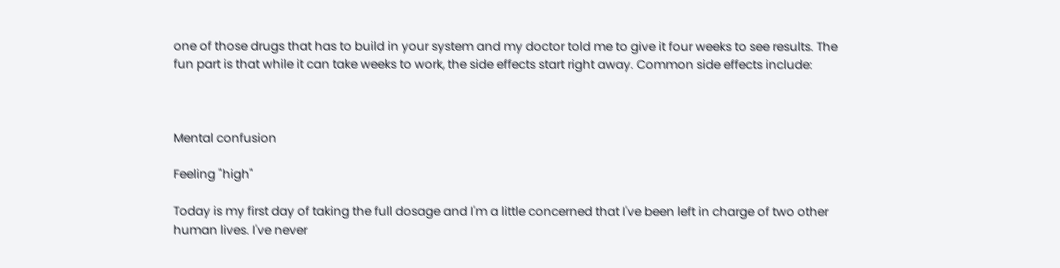one of those drugs that has to build in your system and my doctor told me to give it four weeks to see results. The fun part is that while it can take weeks to work, the side effects start right away. Common side effects include:



Mental confusion

Feeling "high"

Today is my first day of taking the full dosage and I'm a little concerned that I've been left in charge of two other human lives. I've never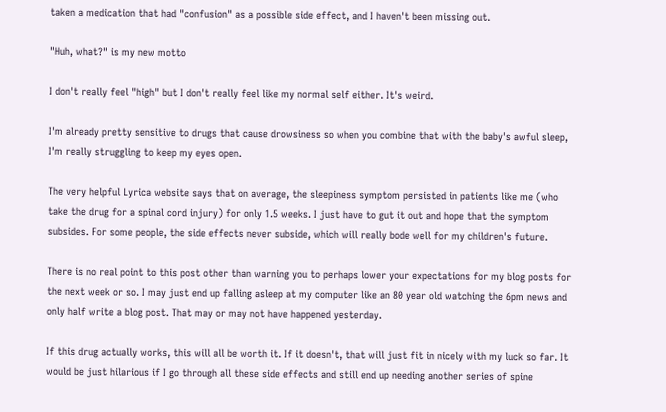taken a medication that had "confusion" as a possible side effect, and I haven't been missing out.

"Huh, what?" is my new motto

I don't really feel "high" but I don't really feel like my normal self either. It's weird.

I'm already pretty sensitive to drugs that cause drowsiness so when you combine that with the baby's awful sleep, I'm really struggling to keep my eyes open.

The very helpful Lyrica website says that on average, the sleepiness symptom persisted in patients like me (who take the drug for a spinal cord injury) for only 1.5 weeks. I just have to gut it out and hope that the symptom subsides. For some people, the side effects never subside, which will really bode well for my children's future.

There is no real point to this post other than warning you to perhaps lower your expectations for my blog posts for the next week or so. I may just end up falling asleep at my computer like an 80 year old watching the 6pm news and only half write a blog post. That may or may not have happened yesterday.

If this drug actually works, this will all be worth it. If it doesn't, that will just fit in nicely with my luck so far. It would be just hilarious if I go through all these side effects and still end up needing another series of spine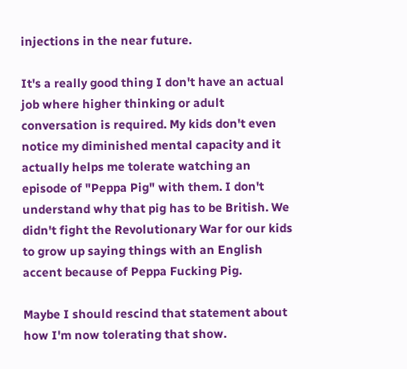injections in the near future.

It's a really good thing I don't have an actual job where higher thinking or adult conversation is required. My kids don't even notice my diminished mental capacity and it actually helps me tolerate watching an episode of "Peppa Pig" with them. I don't understand why that pig has to be British. We didn't fight the Revolutionary War for our kids to grow up saying things with an English accent because of Peppa Fucking Pig.

Maybe I should rescind that statement about how I'm now tolerating that show.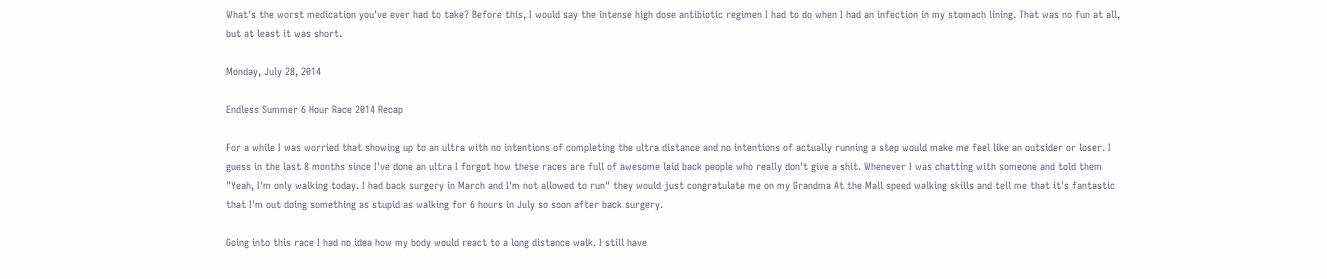What's the worst medication you've ever had to take? Before this, I would say the intense high dose antibiotic regimen I had to do when I had an infection in my stomach lining. That was no fun at all, but at least it was short.

Monday, July 28, 2014

Endless Summer 6 Hour Race 2014 Recap

For a while I was worried that showing up to an ultra with no intentions of completing the ultra distance and no intentions of actually running a step would make me feel like an outsider or loser. I guess in the last 8 months since I've done an ultra I forgot how these races are full of awesome laid back people who really don't give a shit. Whenever I was chatting with someone and told them "Yeah, I'm only walking today. I had back surgery in March and I'm not allowed to run" they would just congratulate me on my Grandma At the Mall speed walking skills and tell me that it's fantastic that I'm out doing something as stupid as walking for 6 hours in July so soon after back surgery.

Going into this race I had no idea how my body would react to a long distance walk. I still have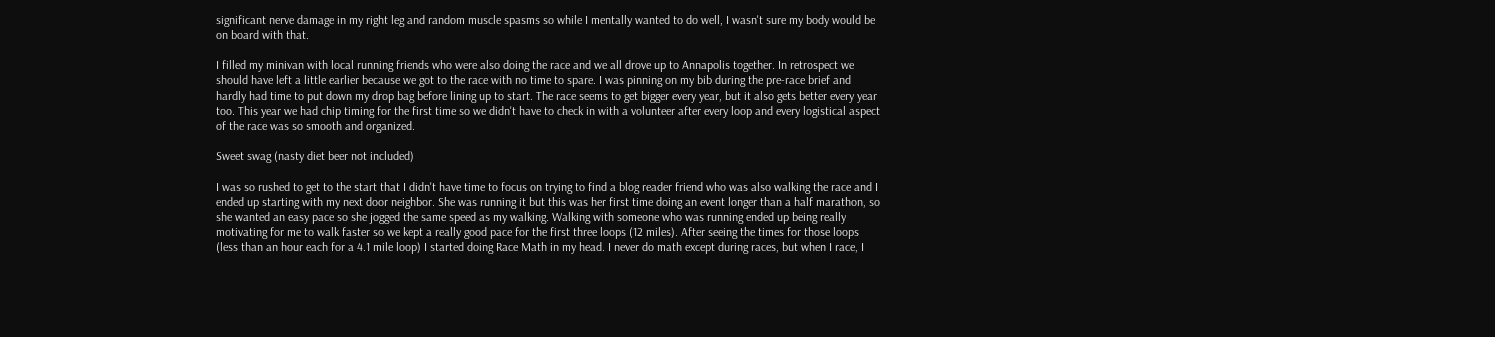significant nerve damage in my right leg and random muscle spasms so while I mentally wanted to do well, I wasn't sure my body would be on board with that.

I filled my minivan with local running friends who were also doing the race and we all drove up to Annapolis together. In retrospect we should have left a little earlier because we got to the race with no time to spare. I was pinning on my bib during the pre-race brief and hardly had time to put down my drop bag before lining up to start. The race seems to get bigger every year, but it also gets better every year too. This year we had chip timing for the first time so we didn't have to check in with a volunteer after every loop and every logistical aspect of the race was so smooth and organized.

Sweet swag (nasty diet beer not included)

I was so rushed to get to the start that I didn't have time to focus on trying to find a blog reader friend who was also walking the race and I ended up starting with my next door neighbor. She was running it but this was her first time doing an event longer than a half marathon, so she wanted an easy pace so she jogged the same speed as my walking. Walking with someone who was running ended up being really motivating for me to walk faster so we kept a really good pace for the first three loops (12 miles). After seeing the times for those loops (less than an hour each for a 4.1 mile loop) I started doing Race Math in my head. I never do math except during races, but when I race, I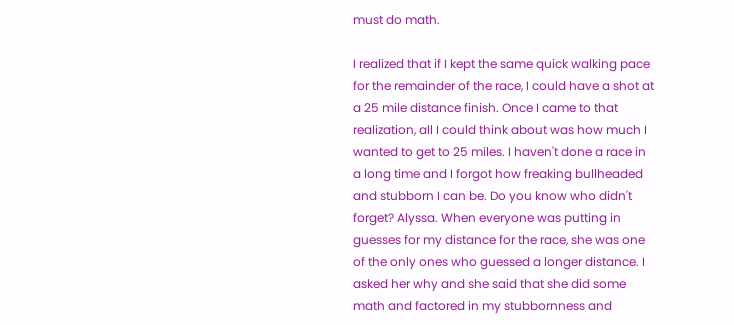must do math.

I realized that if I kept the same quick walking pace for the remainder of the race, I could have a shot at a 25 mile distance finish. Once I came to that realization, all I could think about was how much I wanted to get to 25 miles. I haven't done a race in a long time and I forgot how freaking bullheaded and stubborn I can be. Do you know who didn't forget? Alyssa. When everyone was putting in guesses for my distance for the race, she was one of the only ones who guessed a longer distance. I asked her why and she said that she did some math and factored in my stubbornness and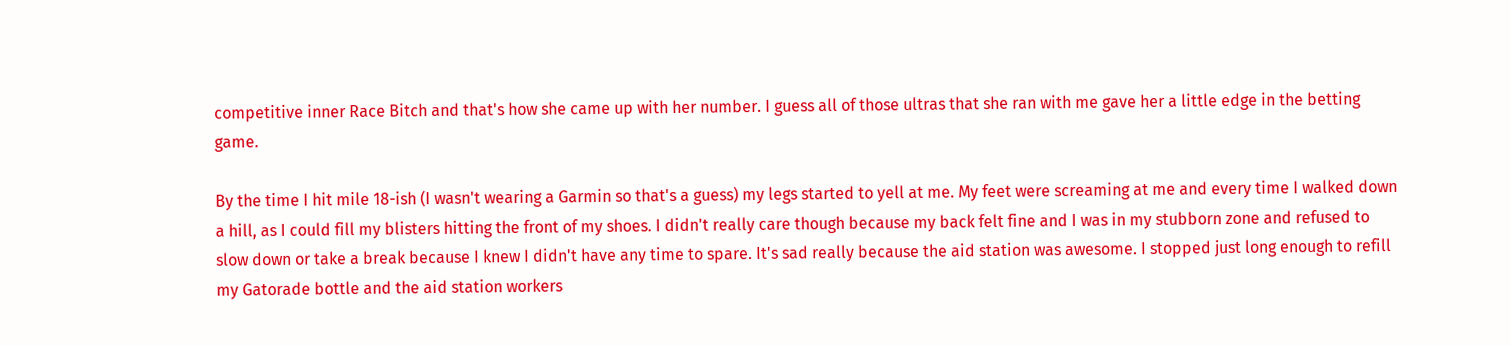competitive inner Race Bitch and that's how she came up with her number. I guess all of those ultras that she ran with me gave her a little edge in the betting game.

By the time I hit mile 18-ish (I wasn't wearing a Garmin so that's a guess) my legs started to yell at me. My feet were screaming at me and every time I walked down a hill, as I could fill my blisters hitting the front of my shoes. I didn't really care though because my back felt fine and I was in my stubborn zone and refused to slow down or take a break because I knew I didn't have any time to spare. It's sad really because the aid station was awesome. I stopped just long enough to refill my Gatorade bottle and the aid station workers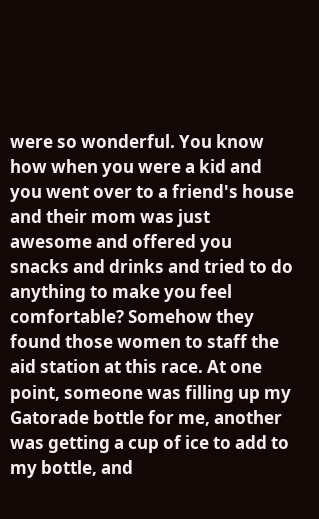were so wonderful. You know how when you were a kid and you went over to a friend's house and their mom was just awesome and offered you snacks and drinks and tried to do anything to make you feel comfortable? Somehow they found those women to staff the aid station at this race. At one point, someone was filling up my Gatorade bottle for me, another was getting a cup of ice to add to my bottle, and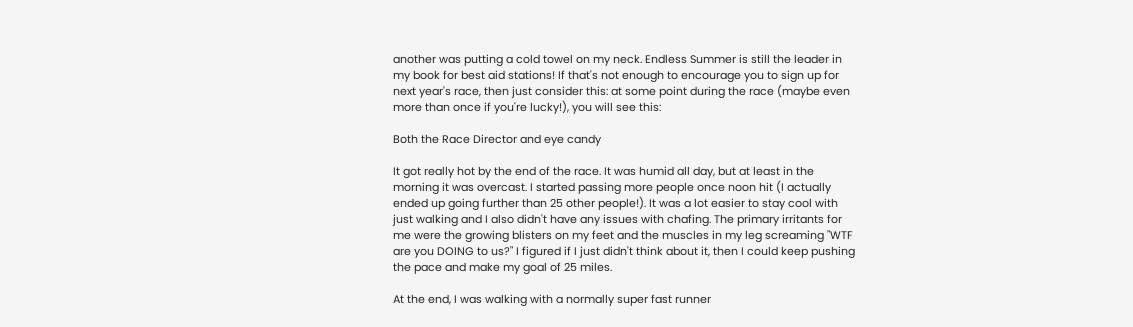another was putting a cold towel on my neck. Endless Summer is still the leader in my book for best aid stations! If that's not enough to encourage you to sign up for next year's race, then just consider this: at some point during the race (maybe even more than once if you're lucky!), you will see this:

Both the Race Director and eye candy

It got really hot by the end of the race. It was humid all day, but at least in the morning it was overcast. I started passing more people once noon hit (I actually ended up going further than 25 other people!). It was a lot easier to stay cool with just walking and I also didn't have any issues with chafing. The primary irritants for me were the growing blisters on my feet and the muscles in my leg screaming "WTF are you DOING to us?" I figured if I just didn't think about it, then I could keep pushing the pace and make my goal of 25 miles.

At the end, I was walking with a normally super fast runner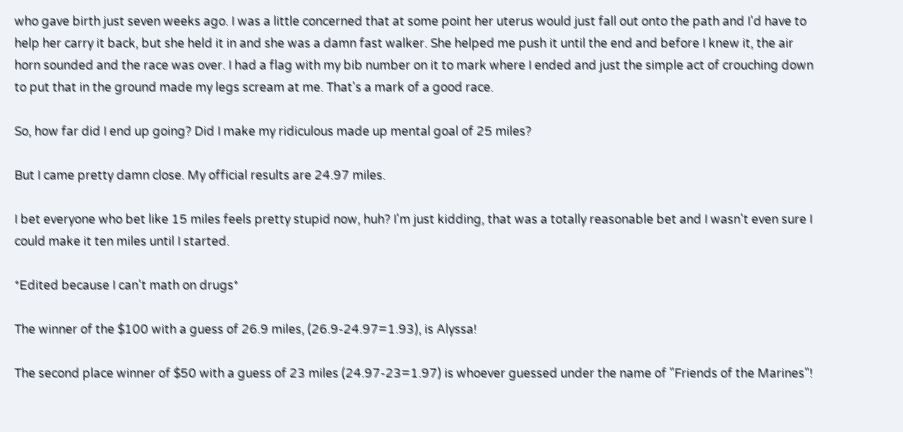who gave birth just seven weeks ago. I was a little concerned that at some point her uterus would just fall out onto the path and I'd have to help her carry it back, but she held it in and she was a damn fast walker. She helped me push it until the end and before I knew it, the air horn sounded and the race was over. I had a flag with my bib number on it to mark where I ended and just the simple act of crouching down to put that in the ground made my legs scream at me. That's a mark of a good race.

So, how far did I end up going? Did I make my ridiculous made up mental goal of 25 miles?

But I came pretty damn close. My official results are 24.97 miles.

I bet everyone who bet like 15 miles feels pretty stupid now, huh? I'm just kidding, that was a totally reasonable bet and I wasn't even sure I could make it ten miles until I started.

*Edited because I can't math on drugs*

The winner of the $100 with a guess of 26.9 miles, (26.9-24.97=1.93), is Alyssa!

The second place winner of $50 with a guess of 23 miles (24.97-23=1.97) is whoever guessed under the name of "Friends of the Marines"!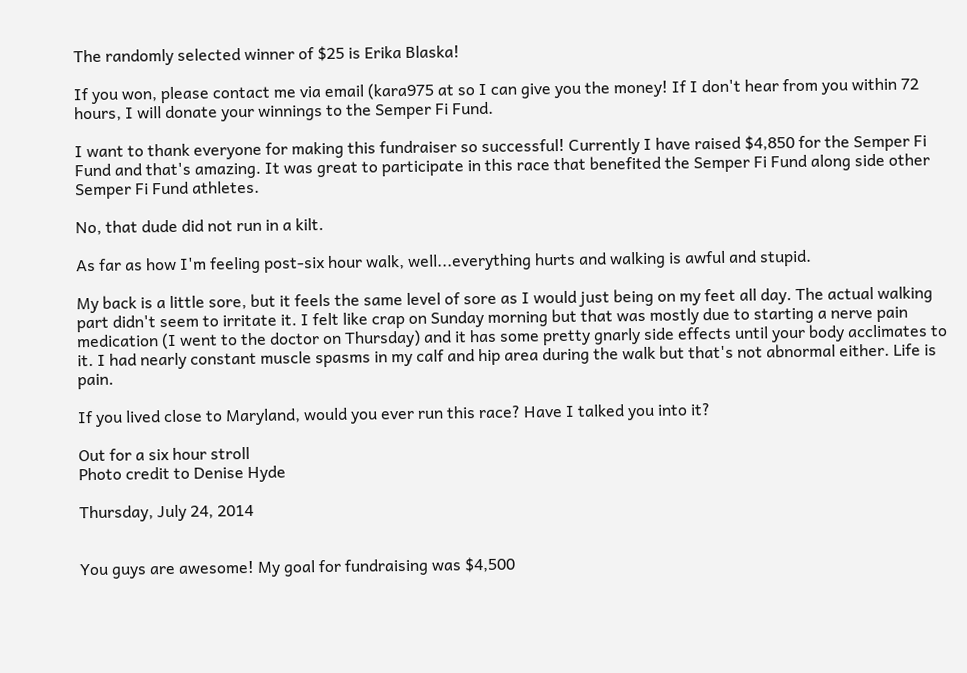The randomly selected winner of $25 is Erika Blaska!

If you won, please contact me via email (kara975 at so I can give you the money! If I don't hear from you within 72 hours, I will donate your winnings to the Semper Fi Fund.

I want to thank everyone for making this fundraiser so successful! Currently I have raised $4,850 for the Semper Fi Fund and that's amazing. It was great to participate in this race that benefited the Semper Fi Fund along side other Semper Fi Fund athletes.

No, that dude did not run in a kilt.

As far as how I'm feeling post-six hour walk, well...everything hurts and walking is awful and stupid.

My back is a little sore, but it feels the same level of sore as I would just being on my feet all day. The actual walking part didn't seem to irritate it. I felt like crap on Sunday morning but that was mostly due to starting a nerve pain medication (I went to the doctor on Thursday) and it has some pretty gnarly side effects until your body acclimates to it. I had nearly constant muscle spasms in my calf and hip area during the walk but that's not abnormal either. Life is pain.

If you lived close to Maryland, would you ever run this race? Have I talked you into it?

Out for a six hour stroll
Photo credit to Denise Hyde

Thursday, July 24, 2014


You guys are awesome! My goal for fundraising was $4,500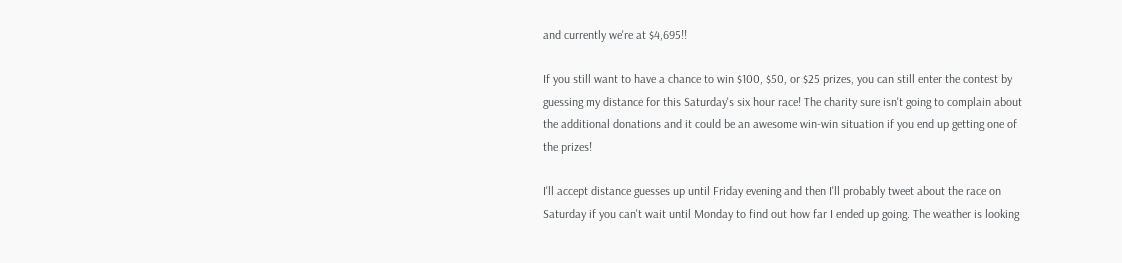and currently we're at $4,695!!

If you still want to have a chance to win $100, $50, or $25 prizes, you can still enter the contest by guessing my distance for this Saturday's six hour race! The charity sure isn't going to complain about the additional donations and it could be an awesome win-win situation if you end up getting one of the prizes!

I'll accept distance guesses up until Friday evening and then I'll probably tweet about the race on Saturday if you can't wait until Monday to find out how far I ended up going. The weather is looking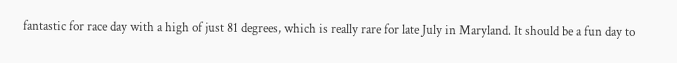fantastic for race day with a high of just 81 degrees, which is really rare for late July in Maryland. It should be a fun day to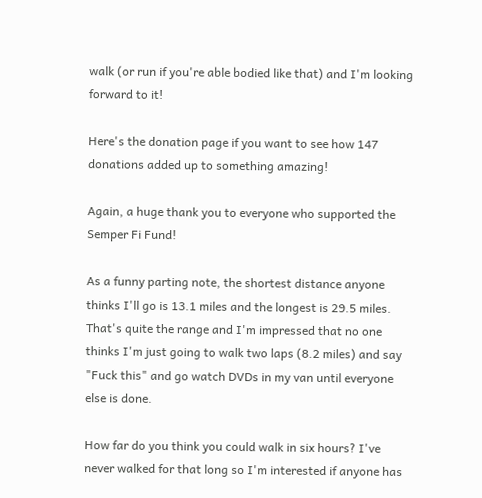walk (or run if you're able bodied like that) and I'm looking forward to it!

Here's the donation page if you want to see how 147 donations added up to something amazing!

Again, a huge thank you to everyone who supported the Semper Fi Fund!

As a funny parting note, the shortest distance anyone thinks I'll go is 13.1 miles and the longest is 29.5 miles. That's quite the range and I'm impressed that no one thinks I'm just going to walk two laps (8.2 miles) and say "Fuck this" and go watch DVDs in my van until everyone else is done.

How far do you think you could walk in six hours? I've never walked for that long so I'm interested if anyone has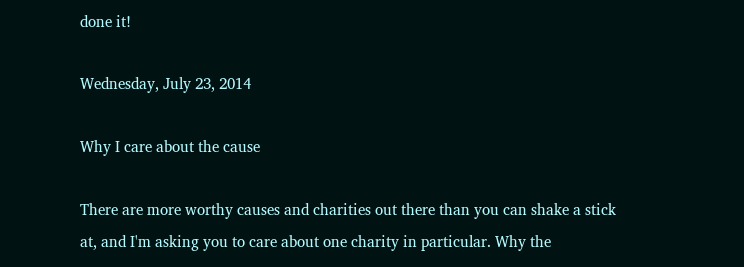done it!

Wednesday, July 23, 2014

Why I care about the cause

There are more worthy causes and charities out there than you can shake a stick at, and I'm asking you to care about one charity in particular. Why the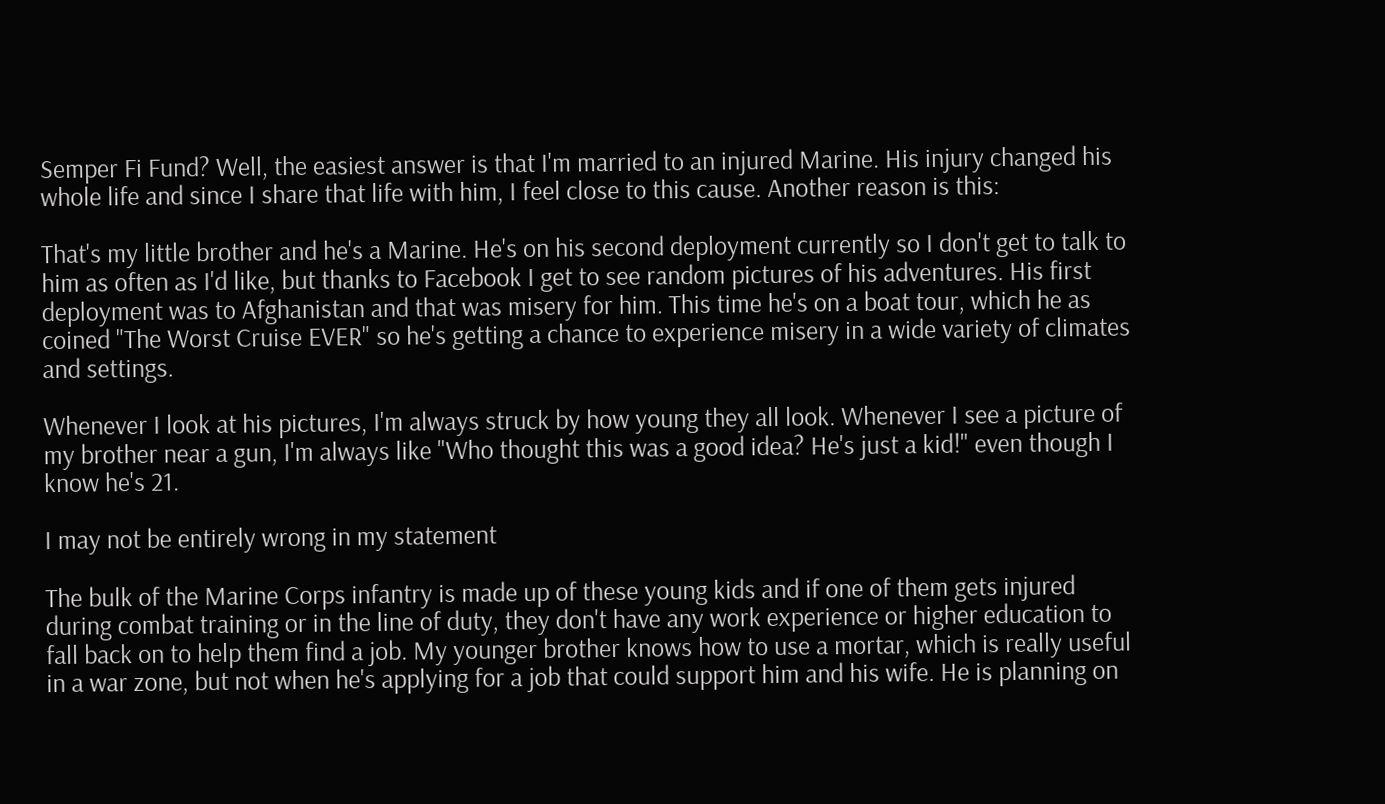Semper Fi Fund? Well, the easiest answer is that I'm married to an injured Marine. His injury changed his whole life and since I share that life with him, I feel close to this cause. Another reason is this:

That's my little brother and he's a Marine. He's on his second deployment currently so I don't get to talk to him as often as I'd like, but thanks to Facebook I get to see random pictures of his adventures. His first deployment was to Afghanistan and that was misery for him. This time he's on a boat tour, which he as coined "The Worst Cruise EVER" so he's getting a chance to experience misery in a wide variety of climates and settings.

Whenever I look at his pictures, I'm always struck by how young they all look. Whenever I see a picture of my brother near a gun, I'm always like "Who thought this was a good idea? He's just a kid!" even though I know he's 21.

I may not be entirely wrong in my statement

The bulk of the Marine Corps infantry is made up of these young kids and if one of them gets injured during combat training or in the line of duty, they don't have any work experience or higher education to fall back on to help them find a job. My younger brother knows how to use a mortar, which is really useful in a war zone, but not when he's applying for a job that could support him and his wife. He is planning on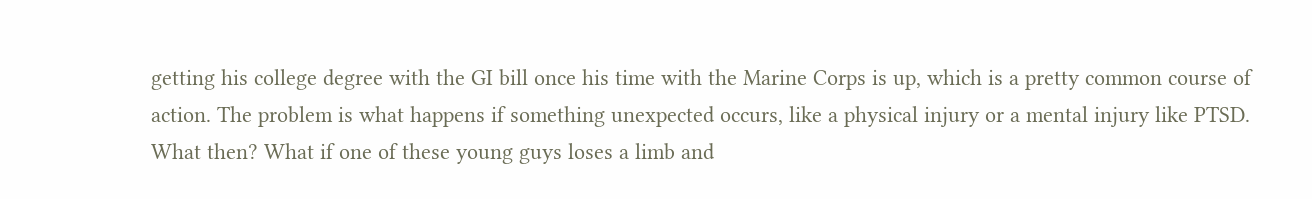getting his college degree with the GI bill once his time with the Marine Corps is up, which is a pretty common course of action. The problem is what happens if something unexpected occurs, like a physical injury or a mental injury like PTSD. What then? What if one of these young guys loses a limb and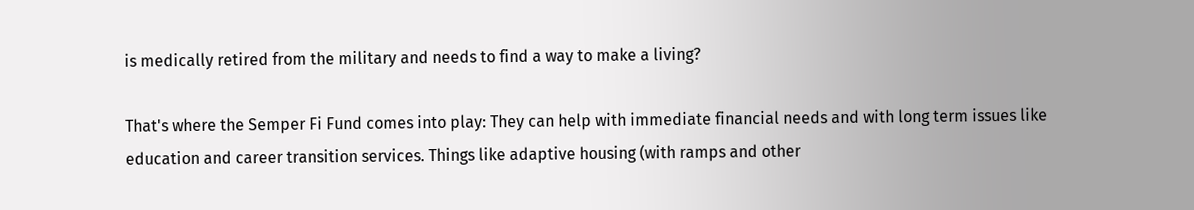is medically retired from the military and needs to find a way to make a living?

That's where the Semper Fi Fund comes into play: They can help with immediate financial needs and with long term issues like education and career transition services. Things like adaptive housing (with ramps and other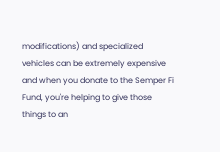modifications) and specialized vehicles can be extremely expensive and when you donate to the Semper Fi Fund, you're helping to give those things to an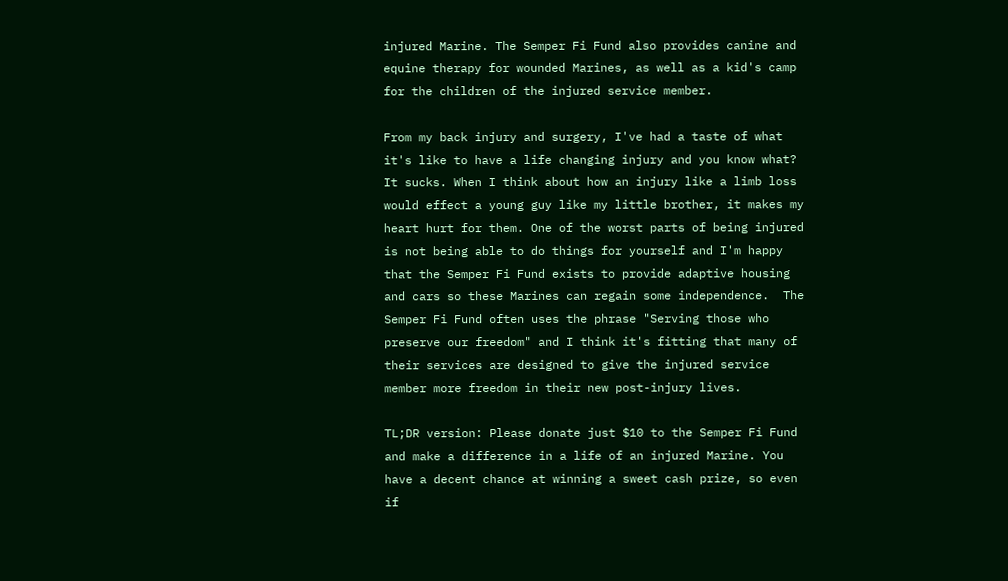injured Marine. The Semper Fi Fund also provides canine and equine therapy for wounded Marines, as well as a kid's camp for the children of the injured service member.

From my back injury and surgery, I've had a taste of what it's like to have a life changing injury and you know what? It sucks. When I think about how an injury like a limb loss would effect a young guy like my little brother, it makes my heart hurt for them. One of the worst parts of being injured is not being able to do things for yourself and I'm happy that the Semper Fi Fund exists to provide adaptive housing and cars so these Marines can regain some independence.  The Semper Fi Fund often uses the phrase "Serving those who preserve our freedom" and I think it's fitting that many of their services are designed to give the injured service member more freedom in their new post-injury lives.

TL;DR version: Please donate just $10 to the Semper Fi Fund and make a difference in a life of an injured Marine. You have a decent chance at winning a sweet cash prize, so even if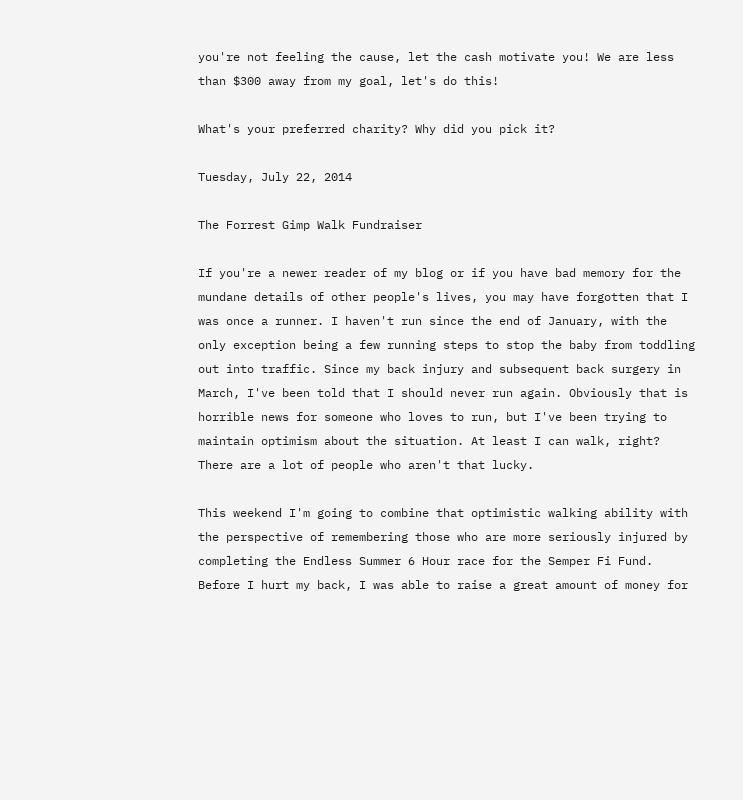you're not feeling the cause, let the cash motivate you! We are less than $300 away from my goal, let's do this!

What's your preferred charity? Why did you pick it?

Tuesday, July 22, 2014

The Forrest Gimp Walk Fundraiser

If you're a newer reader of my blog or if you have bad memory for the mundane details of other people's lives, you may have forgotten that I was once a runner. I haven't run since the end of January, with the only exception being a few running steps to stop the baby from toddling out into traffic. Since my back injury and subsequent back surgery in March, I've been told that I should never run again. Obviously that is horrible news for someone who loves to run, but I've been trying to maintain optimism about the situation. At least I can walk, right? There are a lot of people who aren't that lucky.

This weekend I'm going to combine that optimistic walking ability with the perspective of remembering those who are more seriously injured by completing the Endless Summer 6 Hour race for the Semper Fi Fund. Before I hurt my back, I was able to raise a great amount of money for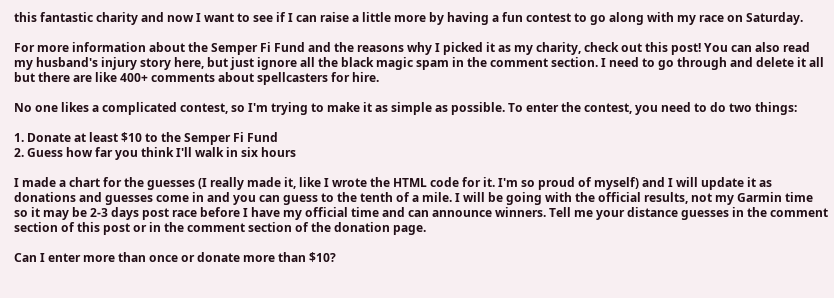this fantastic charity and now I want to see if I can raise a little more by having a fun contest to go along with my race on Saturday.

For more information about the Semper Fi Fund and the reasons why I picked it as my charity, check out this post! You can also read my husband's injury story here, but just ignore all the black magic spam in the comment section. I need to go through and delete it all but there are like 400+ comments about spellcasters for hire.

No one likes a complicated contest, so I'm trying to make it as simple as possible. To enter the contest, you need to do two things:

1. Donate at least $10 to the Semper Fi Fund
2. Guess how far you think I'll walk in six hours

I made a chart for the guesses (I really made it, like I wrote the HTML code for it. I'm so proud of myself) and I will update it as donations and guesses come in and you can guess to the tenth of a mile. I will be going with the official results, not my Garmin time so it may be 2-3 days post race before I have my official time and can announce winners. Tell me your distance guesses in the comment section of this post or in the comment section of the donation page.

Can I enter more than once or donate more than $10?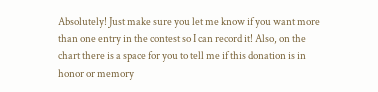Absolutely! Just make sure you let me know if you want more than one entry in the contest so I can record it! Also, on the chart there is a space for you to tell me if this donation is in honor or memory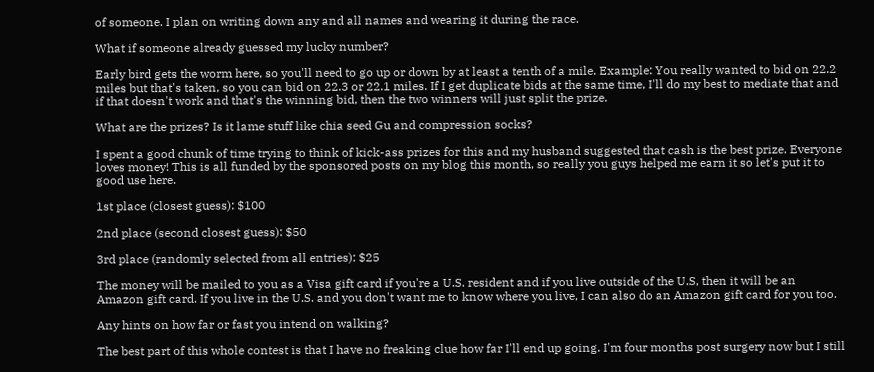of someone. I plan on writing down any and all names and wearing it during the race.

What if someone already guessed my lucky number?

Early bird gets the worm here, so you'll need to go up or down by at least a tenth of a mile. Example: You really wanted to bid on 22.2 miles but that's taken, so you can bid on 22.3 or 22.1 miles. If I get duplicate bids at the same time, I'll do my best to mediate that and if that doesn't work and that's the winning bid, then the two winners will just split the prize.

What are the prizes? Is it lame stuff like chia seed Gu and compression socks?

I spent a good chunk of time trying to think of kick-ass prizes for this and my husband suggested that cash is the best prize. Everyone loves money! This is all funded by the sponsored posts on my blog this month, so really you guys helped me earn it so let's put it to good use here.

1st place (closest guess): $100

2nd place (second closest guess): $50

3rd place (randomly selected from all entries): $25

The money will be mailed to you as a Visa gift card if you're a U.S. resident and if you live outside of the U.S, then it will be an Amazon gift card. If you live in the U.S. and you don't want me to know where you live, I can also do an Amazon gift card for you too.

Any hints on how far or fast you intend on walking?

The best part of this whole contest is that I have no freaking clue how far I'll end up going. I'm four months post surgery now but I still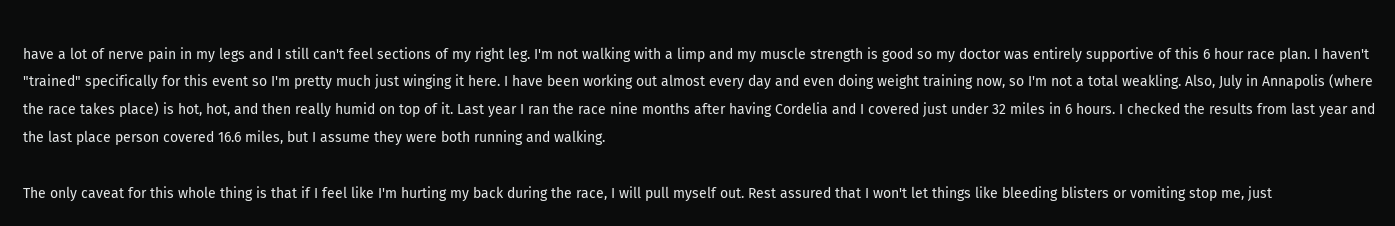have a lot of nerve pain in my legs and I still can't feel sections of my right leg. I'm not walking with a limp and my muscle strength is good so my doctor was entirely supportive of this 6 hour race plan. I haven't "trained" specifically for this event so I'm pretty much just winging it here. I have been working out almost every day and even doing weight training now, so I'm not a total weakling. Also, July in Annapolis (where the race takes place) is hot, hot, and then really humid on top of it. Last year I ran the race nine months after having Cordelia and I covered just under 32 miles in 6 hours. I checked the results from last year and the last place person covered 16.6 miles, but I assume they were both running and walking.

The only caveat for this whole thing is that if I feel like I'm hurting my back during the race, I will pull myself out. Rest assured that I won't let things like bleeding blisters or vomiting stop me, just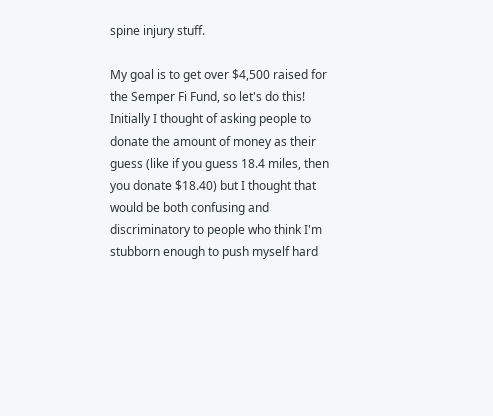spine injury stuff.

My goal is to get over $4,500 raised for the Semper Fi Fund, so let's do this! Initially I thought of asking people to donate the amount of money as their guess (like if you guess 18.4 miles, then you donate $18.40) but I thought that would be both confusing and discriminatory to people who think I'm stubborn enough to push myself hard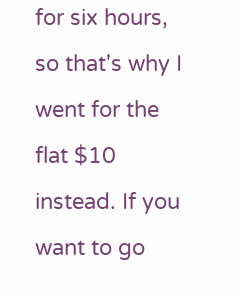for six hours, so that's why I went for the flat $10 instead. If you want to go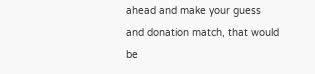ahead and make your guess and donation match, that would be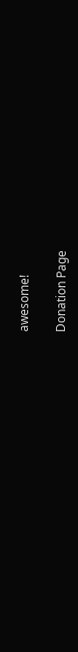awesome!

Donation Page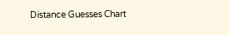Distance Guesses Chart